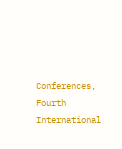Conferences, Fourth International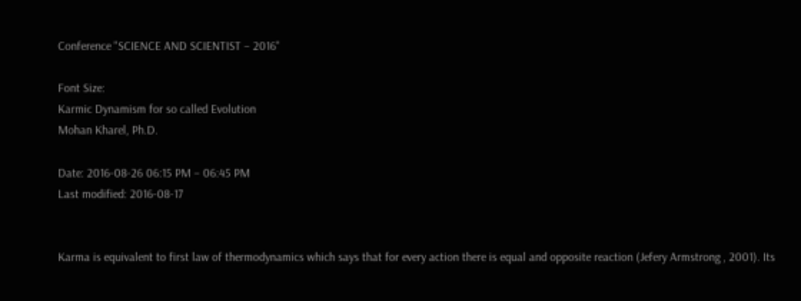Conference "SCIENCE AND SCIENTIST – 2016"

Font Size:
Karmic Dynamism for so called Evolution
Mohan Kharel, Ph.D.

Date: 2016-08-26 06:15 PM – 06:45 PM
Last modified: 2016-08-17


Karma is equivalent to first law of thermodynamics which says that for every action there is equal and opposite reaction (Jefery Armstrong , 2001). Its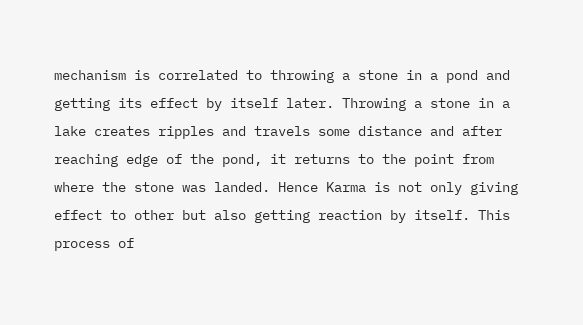mechanism is correlated to throwing a stone in a pond and getting its effect by itself later. Throwing a stone in a lake creates ripples and travels some distance and after reaching edge of the pond, it returns to the point from where the stone was landed. Hence Karma is not only giving effect to other but also getting reaction by itself. This process of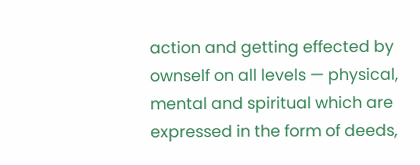action and getting effected by ownself on all levels — physical, mental and spiritual which are expressed in the form of deeds,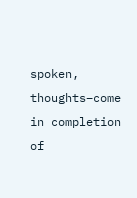spoken, thoughts–come in completion of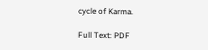cycle of Karma.

Full Text: PDF